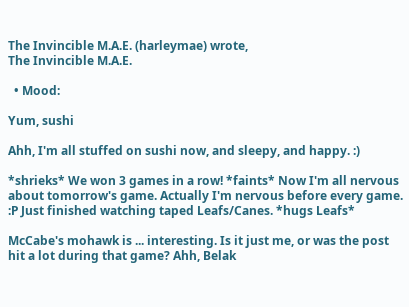The Invincible M.A.E. (harleymae) wrote,
The Invincible M.A.E.

  • Mood:

Yum, sushi

Ahh, I'm all stuffed on sushi now, and sleepy, and happy. :)

*shrieks* We won 3 games in a row! *faints* Now I'm all nervous about tomorrow's game. Actually I'm nervous before every game. :P Just finished watching taped Leafs/Canes. *hugs Leafs*

McCabe's mohawk is ... interesting. Is it just me, or was the post hit a lot during that game? Ahh, Belak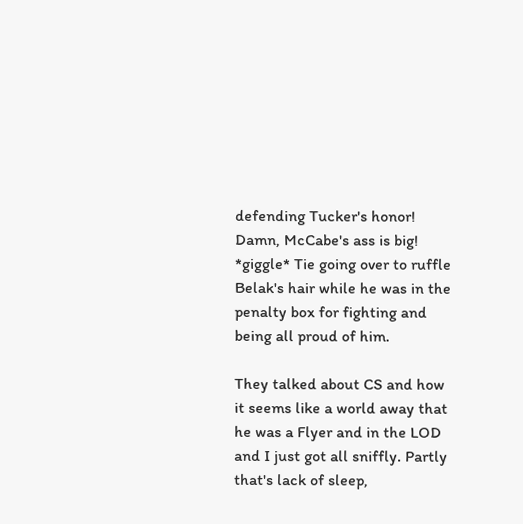defending Tucker's honor! Damn, McCabe's ass is big! *giggle* Tie going over to ruffle Belak's hair while he was in the penalty box for fighting and being all proud of him.

They talked about CS and how it seems like a world away that he was a Flyer and in the LOD and I just got all sniffly. Partly that's lack of sleep,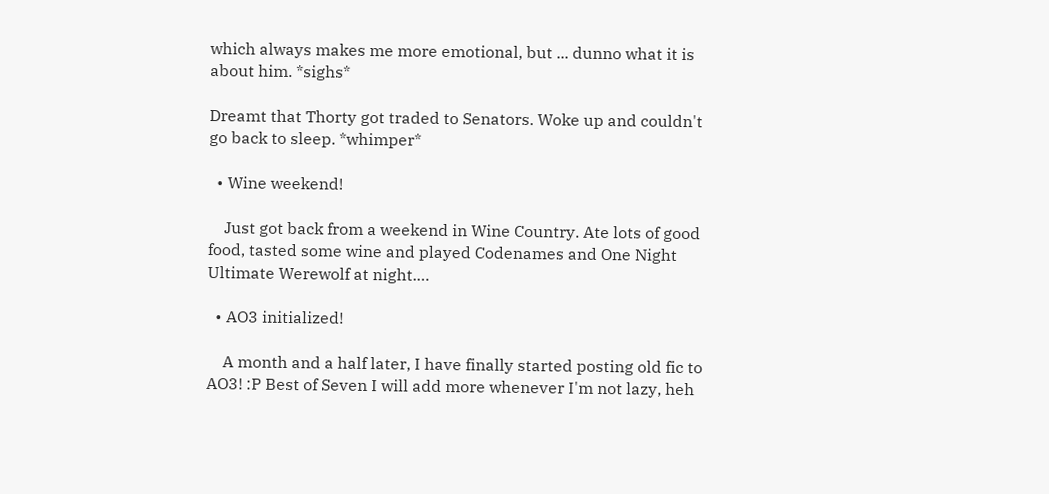which always makes me more emotional, but ... dunno what it is about him. *sighs*

Dreamt that Thorty got traded to Senators. Woke up and couldn't go back to sleep. *whimper*

  • Wine weekend!

    Just got back from a weekend in Wine Country. Ate lots of good food, tasted some wine and played Codenames and One Night Ultimate Werewolf at night.…

  • AO3 initialized!

    A month and a half later, I have finally started posting old fic to AO3! :P Best of Seven I will add more whenever I'm not lazy, heh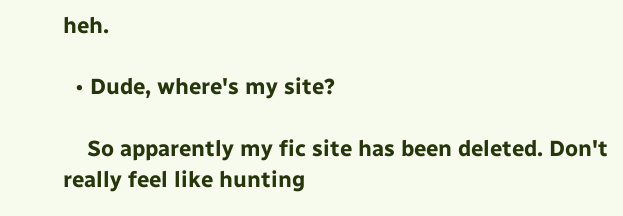heh.

  • Dude, where's my site?

    So apparently my fic site has been deleted. Don't really feel like hunting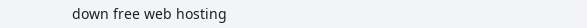down free web hosting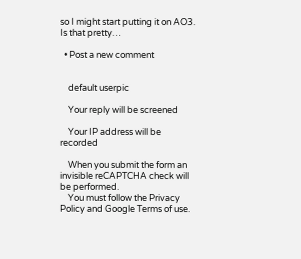so I might start putting it on AO3. Is that pretty…

  • Post a new comment


    default userpic

    Your reply will be screened

    Your IP address will be recorded

    When you submit the form an invisible reCAPTCHA check will be performed.
    You must follow the Privacy Policy and Google Terms of use.